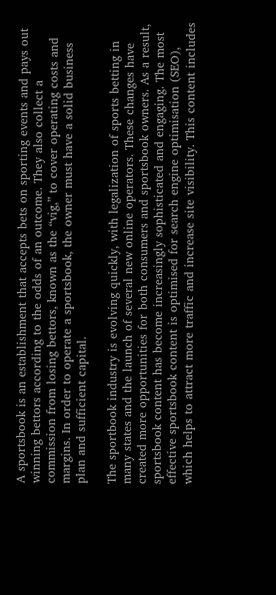A sportsbook is an establishment that accepts bets on sporting events and pays out winning bettors according to the odds of an outcome. They also collect a commission from losing bettors, known as the “vig,” to cover operating costs and margins. In order to operate a sportsbook, the owner must have a solid business plan and sufficient capital.

The sportbook industry is evolving quickly, with legalization of sports betting in many states and the launch of several new online operators. These changes have created more opportunities for both consumers and sportsbook owners. As a result, sportsbook content has become increasingly sophisticated and engaging. The most effective sportsbook content is optimised for search engine optimisation (SEO), which helps to attract more traffic and increase site visibility. This content includes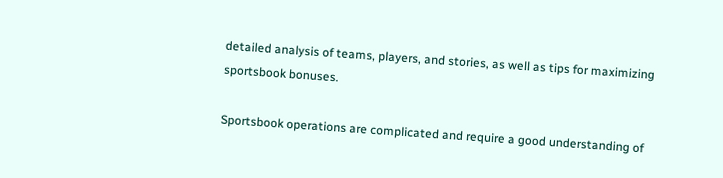detailed analysis of teams, players, and stories, as well as tips for maximizing sportsbook bonuses.

Sportsbook operations are complicated and require a good understanding of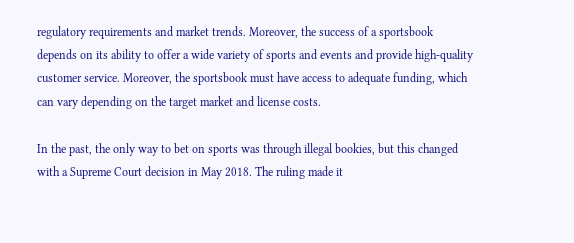regulatory requirements and market trends. Moreover, the success of a sportsbook depends on its ability to offer a wide variety of sports and events and provide high-quality customer service. Moreover, the sportsbook must have access to adequate funding, which can vary depending on the target market and license costs.

In the past, the only way to bet on sports was through illegal bookies, but this changed with a Supreme Court decision in May 2018. The ruling made it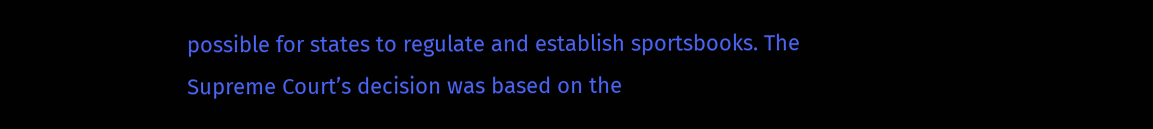possible for states to regulate and establish sportsbooks. The Supreme Court’s decision was based on the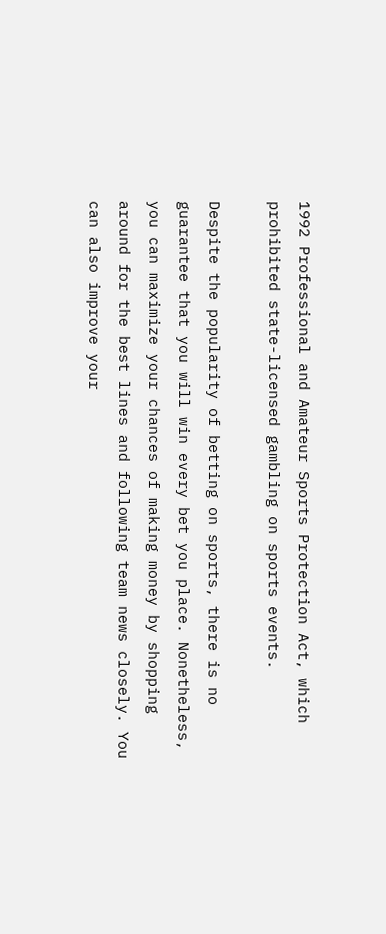1992 Professional and Amateur Sports Protection Act, which prohibited state-licensed gambling on sports events.

Despite the popularity of betting on sports, there is no guarantee that you will win every bet you place. Nonetheless, you can maximize your chances of making money by shopping around for the best lines and following team news closely. You can also improve your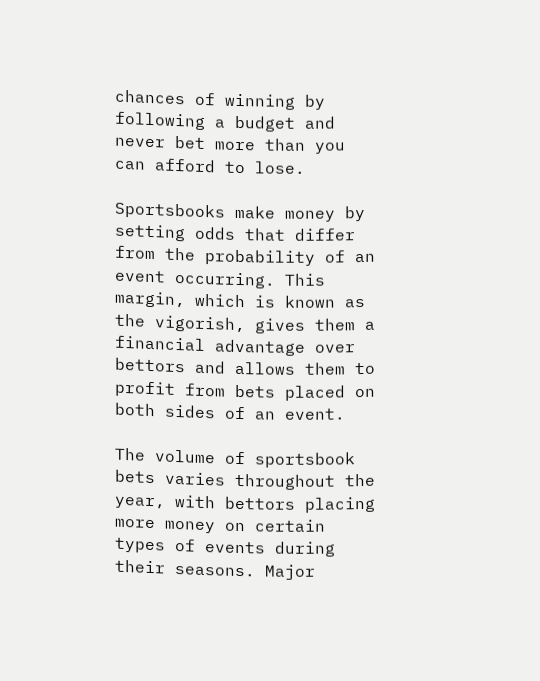chances of winning by following a budget and never bet more than you can afford to lose.

Sportsbooks make money by setting odds that differ from the probability of an event occurring. This margin, which is known as the vigorish, gives them a financial advantage over bettors and allows them to profit from bets placed on both sides of an event.

The volume of sportsbook bets varies throughout the year, with bettors placing more money on certain types of events during their seasons. Major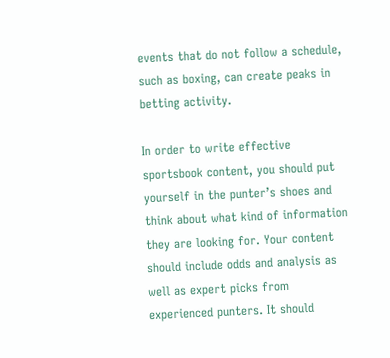events that do not follow a schedule, such as boxing, can create peaks in betting activity.

In order to write effective sportsbook content, you should put yourself in the punter’s shoes and think about what kind of information they are looking for. Your content should include odds and analysis as well as expert picks from experienced punters. It should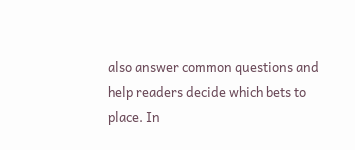also answer common questions and help readers decide which bets to place. In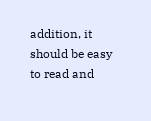addition, it should be easy to read and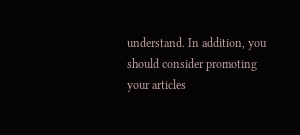understand. In addition, you should consider promoting your articles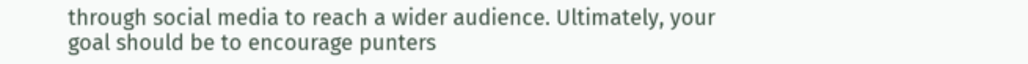through social media to reach a wider audience. Ultimately, your goal should be to encourage punters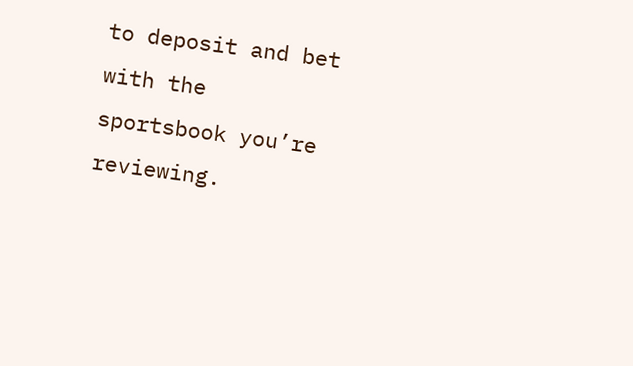to deposit and bet with the sportsbook you’re reviewing.